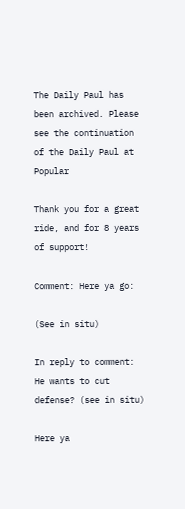The Daily Paul has been archived. Please see the continuation of the Daily Paul at Popular

Thank you for a great ride, and for 8 years of support!

Comment: Here ya go:

(See in situ)

In reply to comment: He wants to cut defense? (see in situ)

Here ya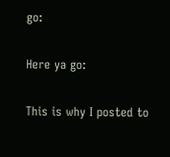go:

Here ya go:

This is why I posted to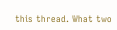this thread. What two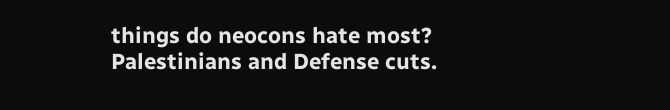things do neocons hate most? Palestinians and Defense cuts.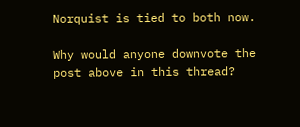Norquist is tied to both now.

Why would anyone downvote the post above in this thread?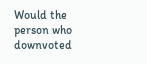Would the person who downvoted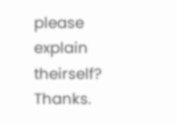please explain theirself? Thanks.